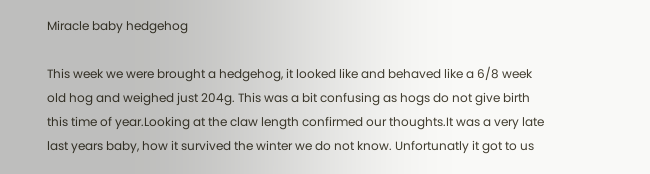Miracle baby hedgehog

This week we were brought a hedgehog, it looked like and behaved like a 6/8 week old hog and weighed just 204g. This was a bit confusing as hogs do not give birth this time of year.Looking at the claw length confirmed our thoughts.It was a very late last years baby, how it survived the winter we do not know. Unfortunatly it got to us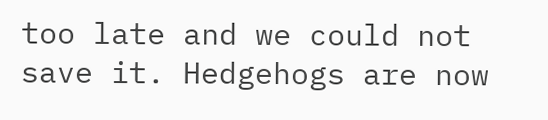too late and we could not save it. Hedgehogs are now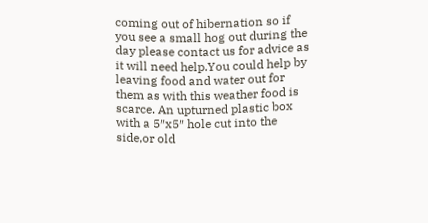coming out of hibernation so if you see a small hog out during the day please contact us for advice as it will need help.You could help by leaving food and water out for them as with this weather food is scarce. An upturned plastic box with a 5″x5″ hole cut into the side,or old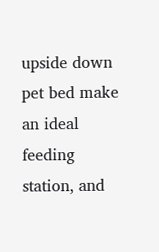upside down pet bed make an ideal feeding station, and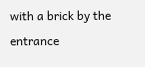with a brick by the entrance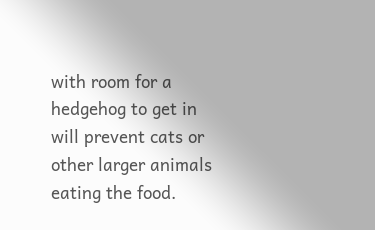with room for a hedgehog to get in will prevent cats or other larger animals eating the food.